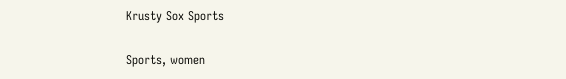Krusty Sox Sports

Sports, women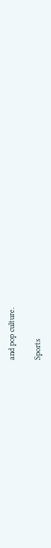and pop culture.

Sports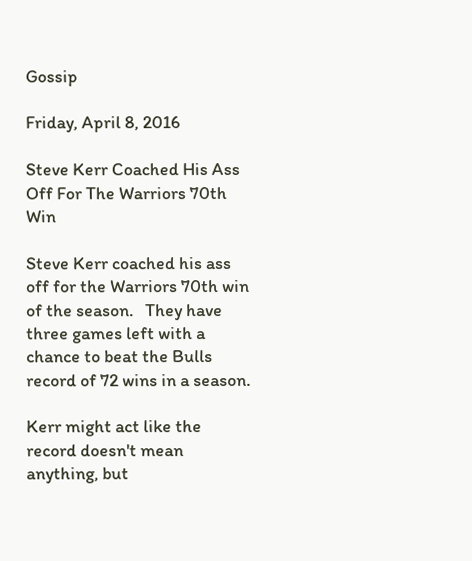Gossip

Friday, April 8, 2016

Steve Kerr Coached His Ass Off For The Warriors 70th Win

Steve Kerr coached his ass off for the Warriors 70th win of the season.   They have three games left with a chance to beat the Bulls record of 72 wins in a season.

Kerr might act like the record doesn't mean anything, but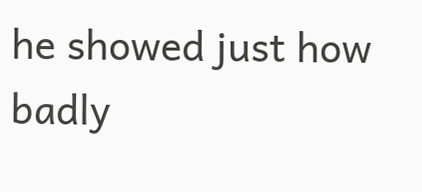he showed just how badly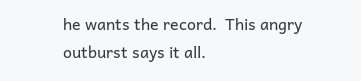he wants the record.  This angry outburst says it all.